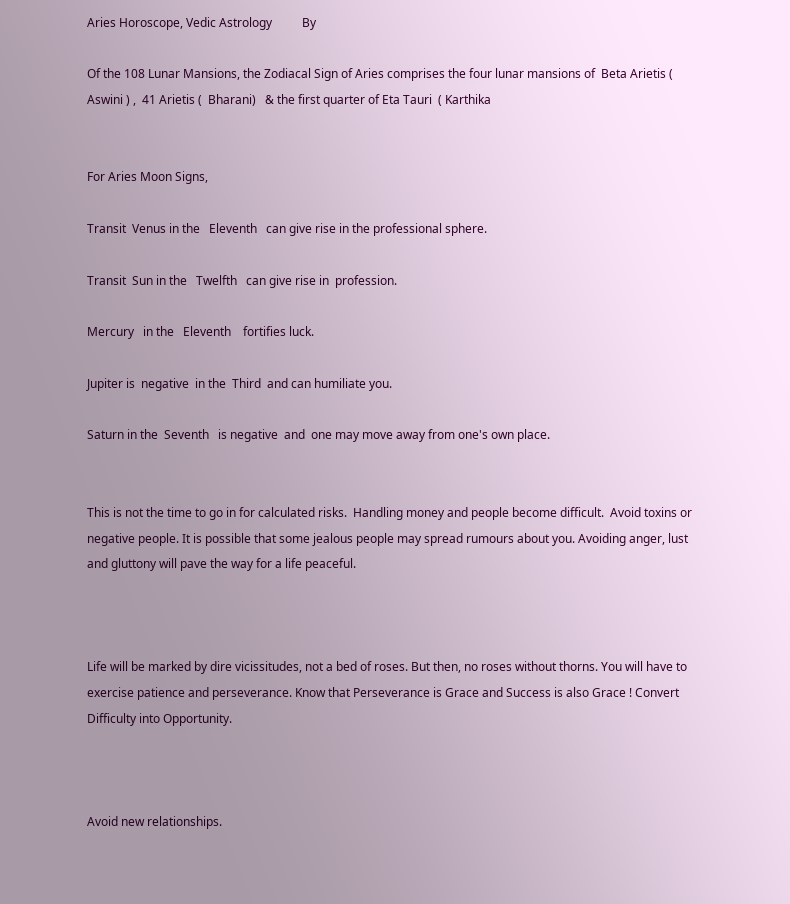Aries Horoscope, Vedic Astrology          By

Of the 108 Lunar Mansions, the Zodiacal Sign of Aries comprises the four lunar mansions of  Beta Arietis ( Aswini ) ,  41 Arietis (  Bharani)   & the first quarter of Eta Tauri  ( Karthika


For Aries Moon Signs,

Transit  Venus in the   Eleventh   can give rise in the professional sphere.

Transit  Sun in the   Twelfth   can give rise in  profession.

Mercury   in the   Eleventh    fortifies luck.

Jupiter is  negative  in the  Third  and can humiliate you.

Saturn in the  Seventh   is negative  and  one may move away from one's own place.


This is not the time to go in for calculated risks.  Handling money and people become difficult.  Avoid toxins or negative people. It is possible that some jealous people may spread rumours about you. Avoiding anger, lust and gluttony will pave the way for a life peaceful.



Life will be marked by dire vicissitudes, not a bed of roses. But then, no roses without thorns. You will have to exercise patience and perseverance. Know that Perseverance is Grace and Success is also Grace ! Convert Difficulty into Opportunity.



Avoid new relationships.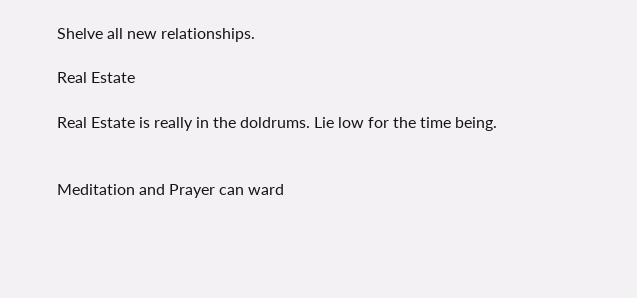Shelve all new relationships.

Real Estate

Real Estate is really in the doldrums. Lie low for the time being.


Meditation and Prayer can ward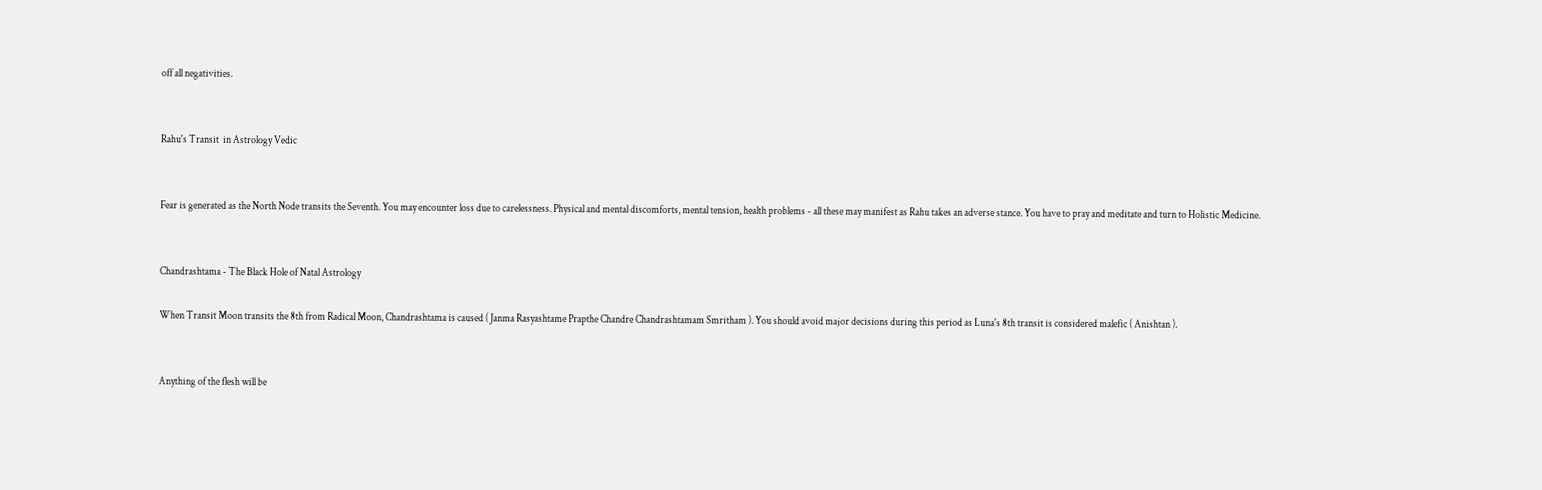off all negativities.


Rahu's Transit  in Astrology Vedic


Fear is generated as the North Node transits the Seventh. You may encounter loss due to carelessness. Physical and mental discomforts, mental tension, health problems - all these may manifest as Rahu takes an adverse stance. You have to pray and meditate and turn to Holistic Medicine.


Chandrashtama - The Black Hole of Natal Astrology

When Transit Moon transits the 8th from Radical Moon, Chandrashtama is caused ( Janma Rasyashtame Prapthe Chandre Chandrashtamam Smritham ). You should avoid major decisions during this period as Luna's 8th transit is considered malefic ( Anishtan ).


Anything of the flesh will be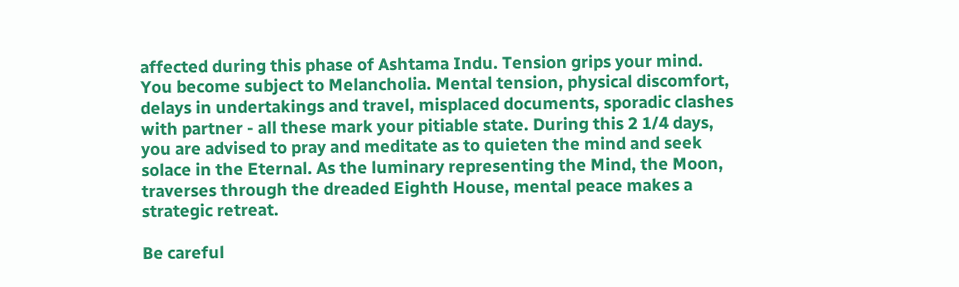affected during this phase of Ashtama Indu. Tension grips your mind.  You become subject to Melancholia. Mental tension, physical discomfort, delays in undertakings and travel, misplaced documents, sporadic clashes with partner - all these mark your pitiable state. During this 2 1/4 days, you are advised to pray and meditate as to quieten the mind and seek solace in the Eternal. As the luminary representing the Mind, the Moon, traverses through the dreaded Eighth House, mental peace makes a strategic retreat.

Be careful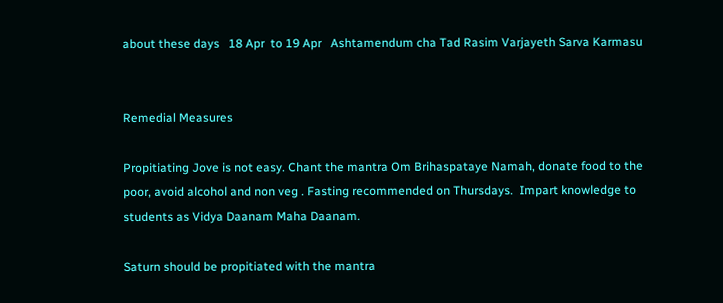about these days   18 Apr  to 19 Apr   Ashtamendum cha Tad Rasim Varjayeth Sarva Karmasu


Remedial Measures

Propitiating Jove is not easy. Chant the mantra Om Brihaspataye Namah, donate food to the poor, avoid alcohol and non veg . Fasting recommended on Thursdays.  Impart knowledge to students as Vidya Daanam Maha Daanam.

Saturn should be propitiated with the mantra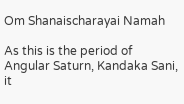Om Shanaischarayai Namah

As this is the period of Angular Saturn, Kandaka Sani, it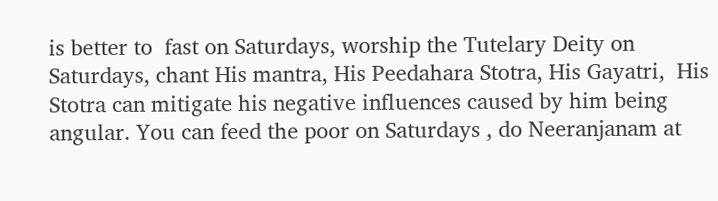is better to  fast on Saturdays, worship the Tutelary Deity on Saturdays, chant His mantra, His Peedahara Stotra, His Gayatri,  His Stotra can mitigate his negative influences caused by him being angular. You can feed the poor on Saturdays , do Neeranjanam at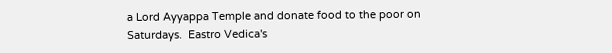a Lord Ayyappa Temple and donate food to the poor on Saturdays.  Eastro Vedica's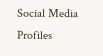Social Media Profiles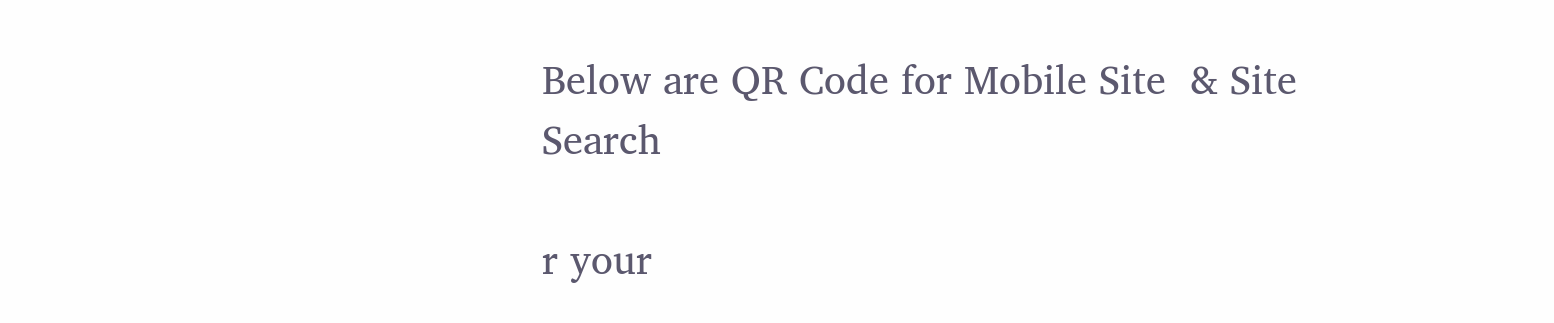Below are QR Code for Mobile Site  & Site Search

r your